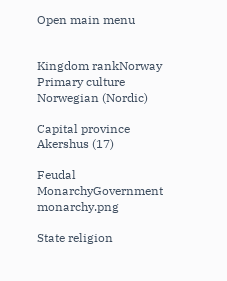Open main menu


Kingdom rankNorway
Primary culture
Norwegian (Nordic)

Capital province
Akershus (17)

Feudal MonarchyGovernment monarchy.png

State religion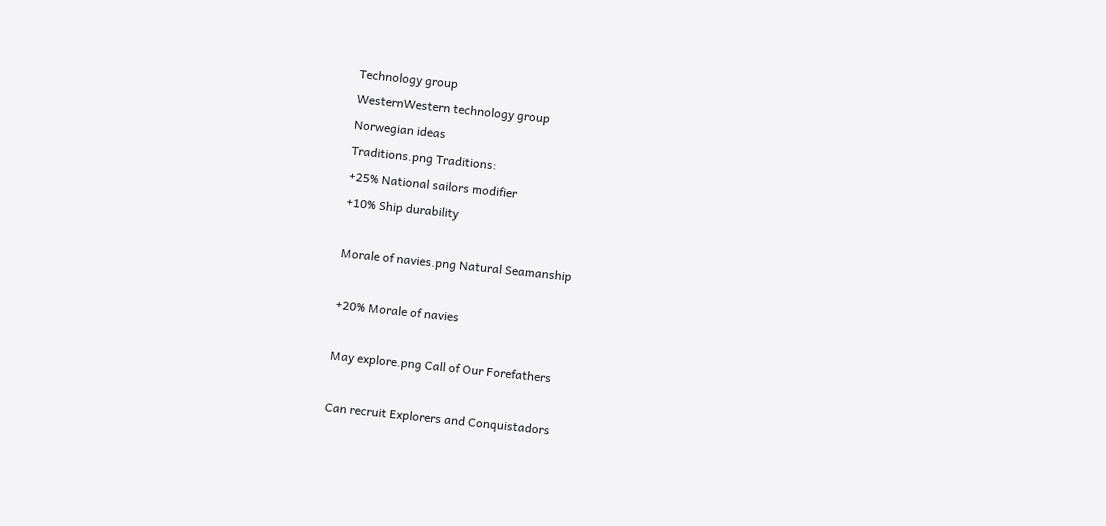Technology group
WesternWestern technology group
Norwegian ideas
Traditions.png Traditions:
+25% National sailors modifier
+10% Ship durability

Morale of navies.png Natural Seamanship

+20% Morale of navies

May explore.png Call of Our Forefathers

Can recruit Explorers and Conquistadors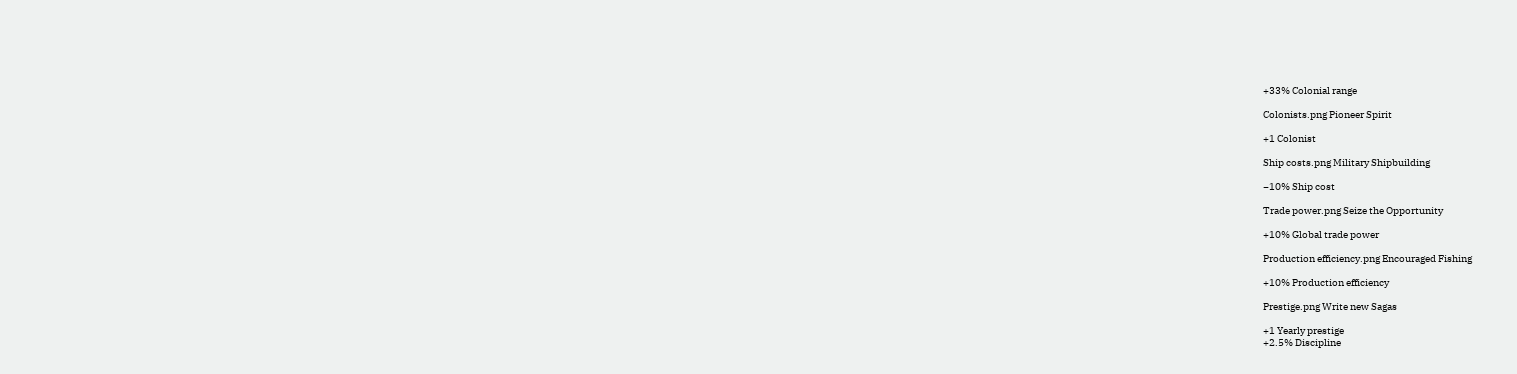+33% Colonial range

Colonists.png Pioneer Spirit

+1 Colonist

Ship costs.png Military Shipbuilding

−10% Ship cost

Trade power.png Seize the Opportunity

+10% Global trade power

Production efficiency.png Encouraged Fishing

+10% Production efficiency

Prestige.png Write new Sagas

+1 Yearly prestige
+2.5% Discipline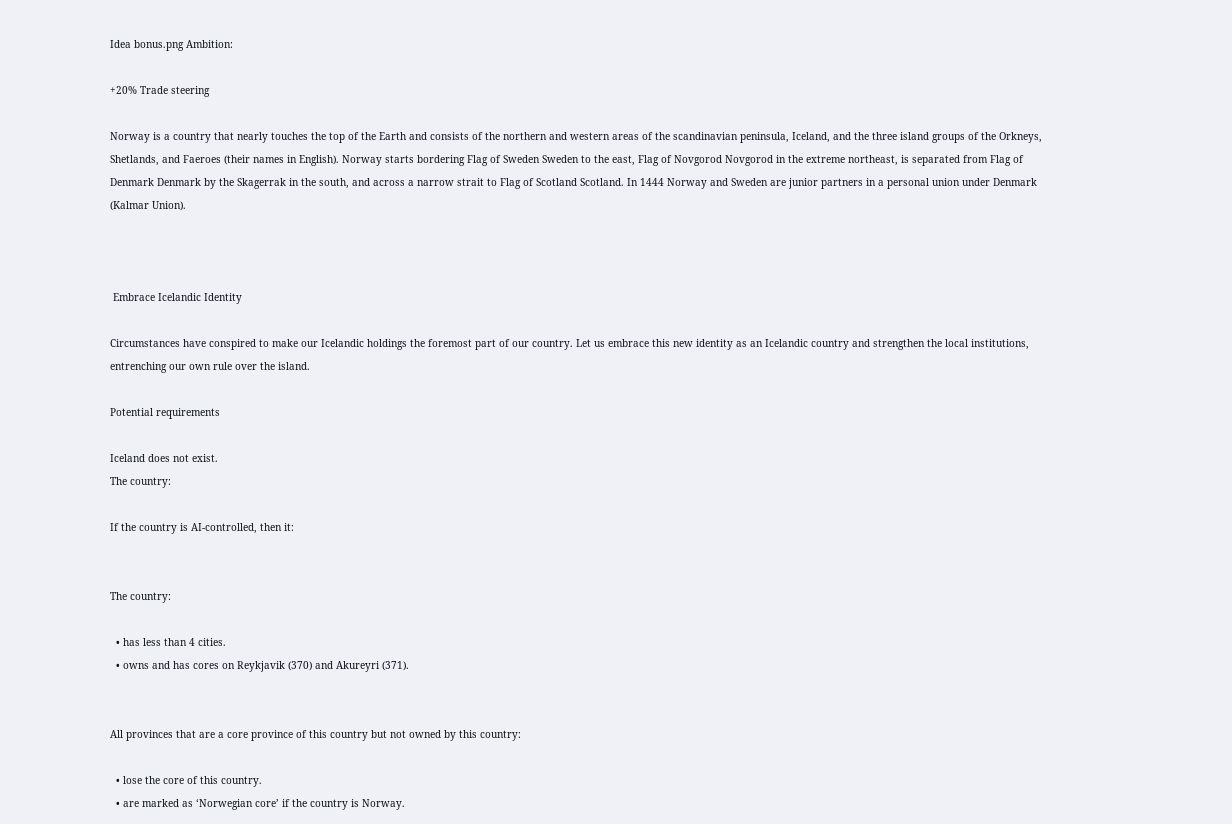Idea bonus.png Ambition:

+20% Trade steering

Norway is a country that nearly touches the top of the Earth and consists of the northern and western areas of the scandinavian peninsula, Iceland, and the three island groups of the Orkneys, Shetlands, and Faeroes (their names in English). Norway starts bordering Flag of Sweden Sweden to the east, Flag of Novgorod Novgorod in the extreme northeast, is separated from Flag of Denmark Denmark by the Skagerrak in the south, and across a narrow strait to Flag of Scotland Scotland. In 1444 Norway and Sweden are junior partners in a personal union under Denmark (Kalmar Union).



 Embrace Icelandic Identity

Circumstances have conspired to make our Icelandic holdings the foremost part of our country. Let us embrace this new identity as an Icelandic country and strengthen the local institutions, entrenching our own rule over the island.

Potential requirements

Iceland does not exist.
The country:

If the country is AI-controlled, then it:


The country:

  • has less than 4 cities.
  • owns and has cores on Reykjavik (370) and Akureyri (371).


All provinces that are a core province of this country but not owned by this country:

  • lose the core of this country.
  • are marked as ‘Norwegian core’ if the country is Norway.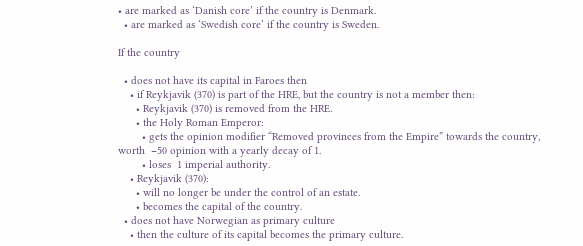• are marked as ‘Danish core’ if the country is Denmark.
  • are marked as ‘Swedish core’ if the country is Sweden.

If the country

  • does not have its capital in Faroes then
    • if Reykjavik (370) is part of the HRE, but the country is not a member then:
      • Reykjavik (370) is removed from the HRE.
      • the Holy Roman Emperor:
        • gets the opinion modifier “Removed provinces from the Empire” towards the country, worth  −50 opinion with a yearly decay of 1.
        • loses  1 imperial authority.
    • Reykjavik (370):
      • will no longer be under the control of an estate.
      • becomes the capital of the country.
  • does not have Norwegian as primary culture
    • then the culture of its capital becomes the primary culture.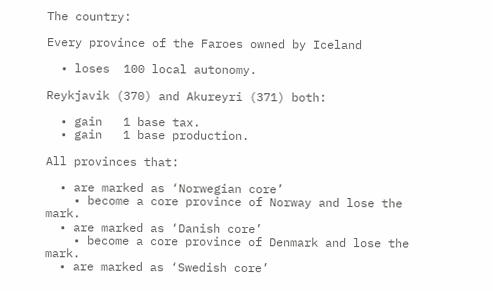The country:

Every province of the Faroes owned by Iceland

  • loses  100 local autonomy.

Reykjavik (370) and Akureyri (371) both:

  • gain   1 base tax.
  • gain   1 base production.

All provinces that:

  • are marked as ‘Norwegian core’
    • become a core province of Norway and lose the mark.
  • are marked as ‘Danish core’
    • become a core province of Denmark and lose the mark.
  • are marked as ‘Swedish core’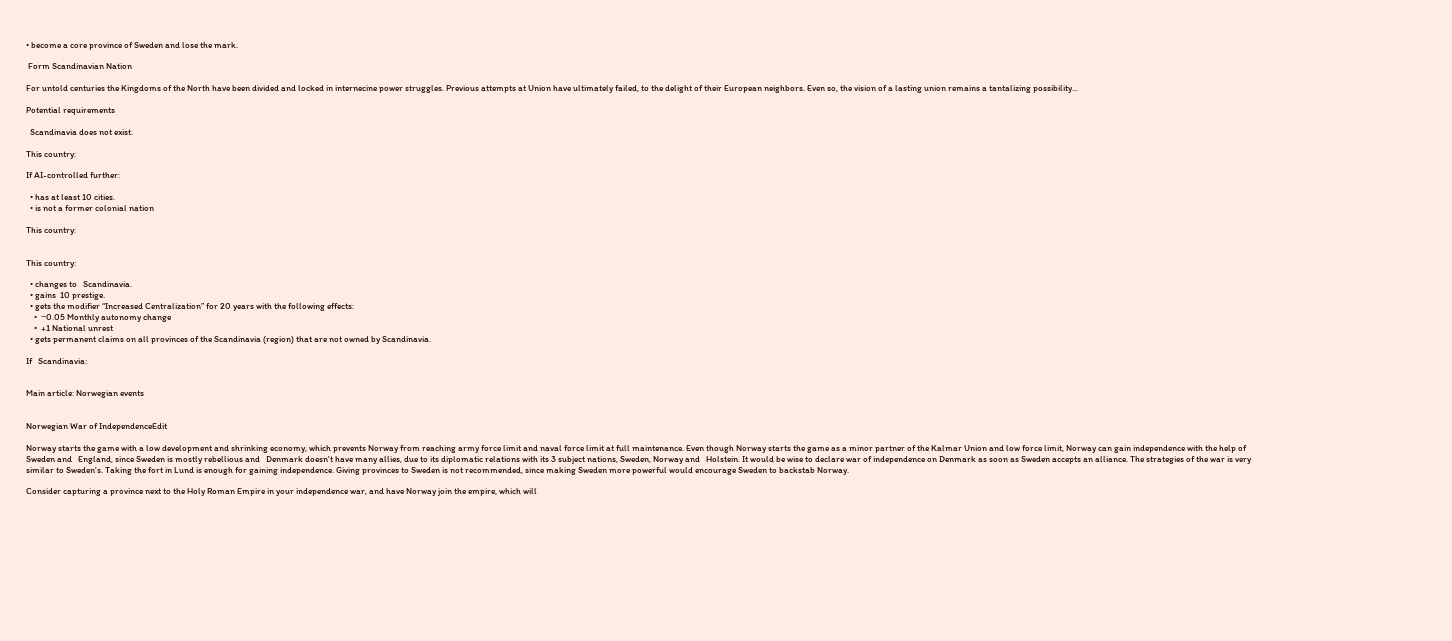• become a core province of Sweden and lose the mark.

 Form Scandinavian Nation

For untold centuries the Kingdoms of the North have been divided and locked in internecine power struggles. Previous attempts at Union have ultimately failed, to the delight of their European neighbors. Even so, the vision of a lasting union remains a tantalizing possibility...

Potential requirements

  Scandinavia does not exist.

This country:

If AI-controlled further:

  • has at least 10 cities.
  • is not a former colonial nation

This country:


This country:

  • changes to   Scandinavia.
  • gains  10 prestige.
  • gets the modifier “Increased Centralization” for 20 years with the following effects:
    •  −0.05 Monthly autonomy change
    •  +1 National unrest
  • gets permanent claims on all provinces of the Scandinavia (region) that are not owned by Scandinavia.

If   Scandinavia:


Main article: Norwegian events


Norwegian War of IndependenceEdit

Norway starts the game with a low development and shrinking economy, which prevents Norway from reaching army force limit and naval force limit at full maintenance. Even though Norway starts the game as a minor partner of the Kalmar Union and low force limit, Norway can gain independence with the help of   Sweden and   England, since Sweden is mostly rebellious and   Denmark doesn't have many allies, due to its diplomatic relations with its 3 subject nations, Sweden, Norway and   Holstein. It would be wise to declare war of independence on Denmark as soon as Sweden accepts an alliance. The strategies of the war is very similar to Sweden's. Taking the fort in Lund is enough for gaining independence. Giving provinces to Sweden is not recommended, since making Sweden more powerful would encourage Sweden to backstab Norway.

Consider capturing a province next to the Holy Roman Empire in your independence war, and have Norway join the empire, which will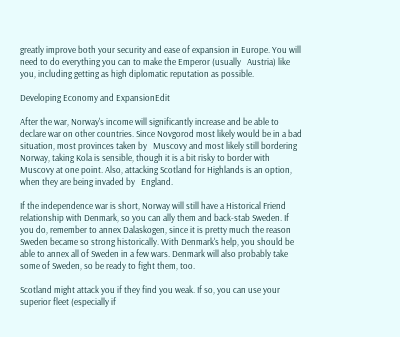greatly improve both your security and ease of expansion in Europe. You will need to do everything you can to make the Emperor (usually   Austria) like you, including getting as high diplomatic reputation as possible.

Developing Economy and ExpansionEdit

After the war, Norway's income will significantly increase and be able to declare war on other countries. Since Novgorod most likely would be in a bad situation, most provinces taken by   Muscovy and most likely still bordering Norway, taking Kola is sensible, though it is a bit risky to border with Muscovy at one point. Also, attacking Scotland for Highlands is an option, when they are being invaded by   England.

If the independence war is short, Norway will still have a Historical Friend relationship with Denmark, so you can ally them and back-stab Sweden. If you do, remember to annex Dalaskogen, since it is pretty much the reason Sweden became so strong historically. With Denmark's help, you should be able to annex all of Sweden in a few wars. Denmark will also probably take some of Sweden, so be ready to fight them, too.

Scotland might attack you if they find you weak. If so, you can use your superior fleet (especially if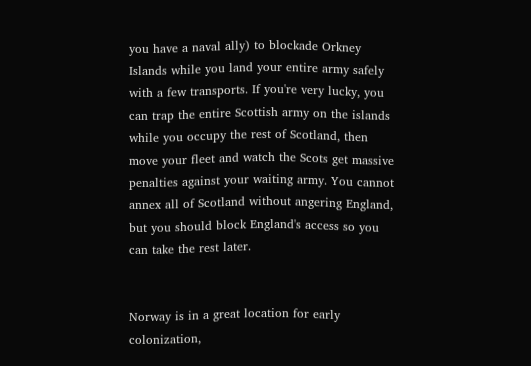you have a naval ally) to blockade Orkney Islands while you land your entire army safely with a few transports. If you're very lucky, you can trap the entire Scottish army on the islands while you occupy the rest of Scotland, then move your fleet and watch the Scots get massive penalties against your waiting army. You cannot annex all of Scotland without angering England, but you should block England's access so you can take the rest later.


Norway is in a great location for early colonization,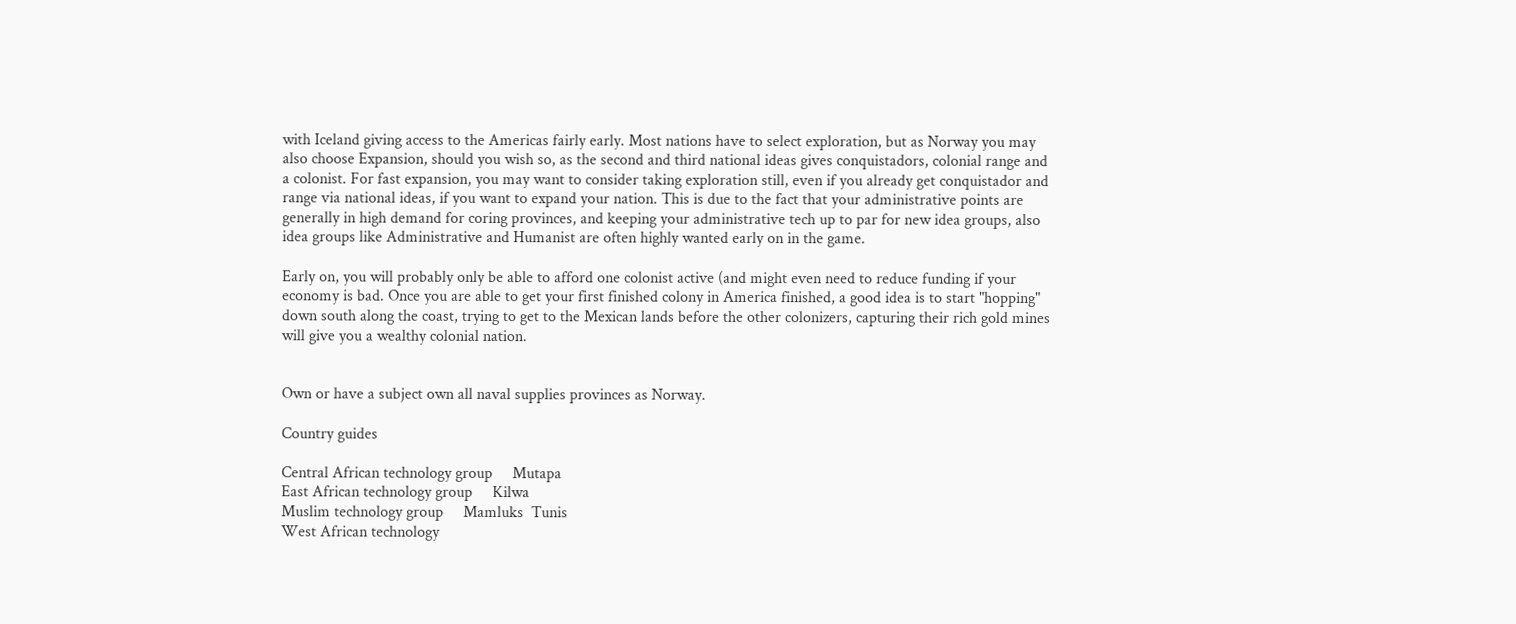with Iceland giving access to the Americas fairly early. Most nations have to select exploration, but as Norway you may also choose Expansion, should you wish so, as the second and third national ideas gives conquistadors, colonial range and a colonist. For fast expansion, you may want to consider taking exploration still, even if you already get conquistador and range via national ideas, if you want to expand your nation. This is due to the fact that your administrative points are generally in high demand for coring provinces, and keeping your administrative tech up to par for new idea groups, also idea groups like Administrative and Humanist are often highly wanted early on in the game.

Early on, you will probably only be able to afford one colonist active (and might even need to reduce funding if your economy is bad. Once you are able to get your first finished colony in America finished, a good idea is to start "hopping" down south along the coast, trying to get to the Mexican lands before the other colonizers, capturing their rich gold mines will give you a wealthy colonial nation.


Own or have a subject own all naval supplies provinces as Norway.

Country guides

Central African technology group     Mutapa
East African technology group     Kilwa
Muslim technology group     Mamluks  Tunis
West African technology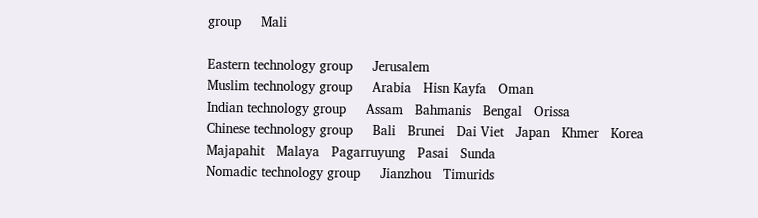group     Mali

Eastern technology group     Jerusalem
Muslim technology group     Arabia   Hisn Kayfa   Oman
Indian technology group     Assam   Bahmanis   Bengal   Orissa
Chinese technology group     Bali   Brunei   Dai Viet   Japan   Khmer   Korea   Majapahit   Malaya   Pagarruyung   Pasai   Sunda
Nomadic technology group     Jianzhou   Timurids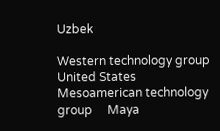Uzbek

Western technology group     United States
Mesoamerican technology group     Maya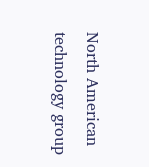North American technology group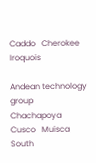Caddo   Cherokee   Iroquois

Andean technology group     Chachapoya   Cusco   Muisca
South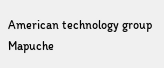American technology group     Mapuche